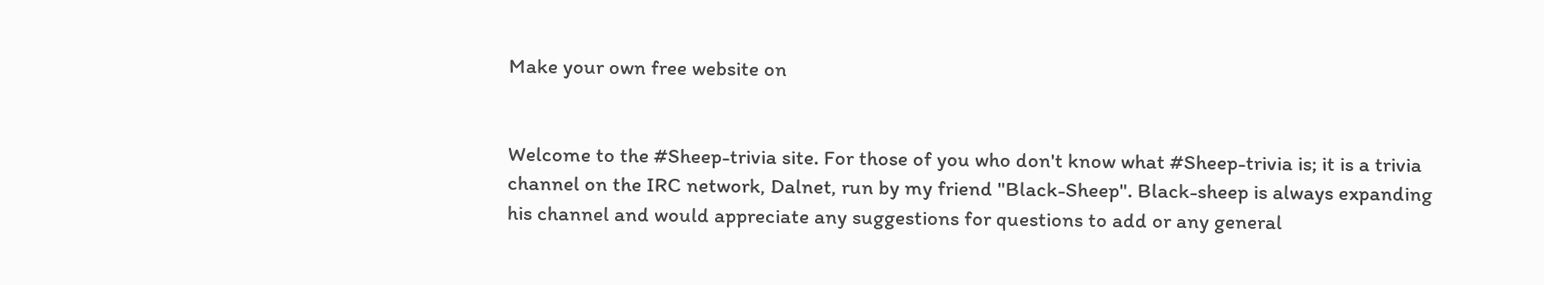Make your own free website on


Welcome to the #Sheep-trivia site. For those of you who don't know what #Sheep-trivia is; it is a trivia channel on the IRC network, Dalnet, run by my friend "Black-Sheep". Black-sheep is always expanding his channel and would appreciate any suggestions for questions to add or any general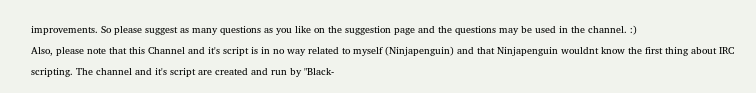improvements. So please suggest as many questions as you like on the suggestion page and the questions may be used in the channel. :)
Also, please note that this Channel and it's script is in no way related to myself (Ninjapenguin) and that Ninjapenguin wouldnt know the first thing about IRC scripting. The channel and it's script are created and run by "Black-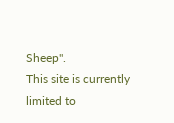Sheep".
This site is currently limited to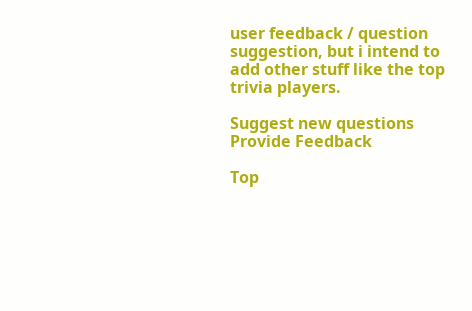user feedback / question suggestion, but i intend to add other stuff like the top trivia players.

Suggest new questions
Provide Feedback

Top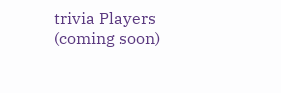trivia Players (coming soon)